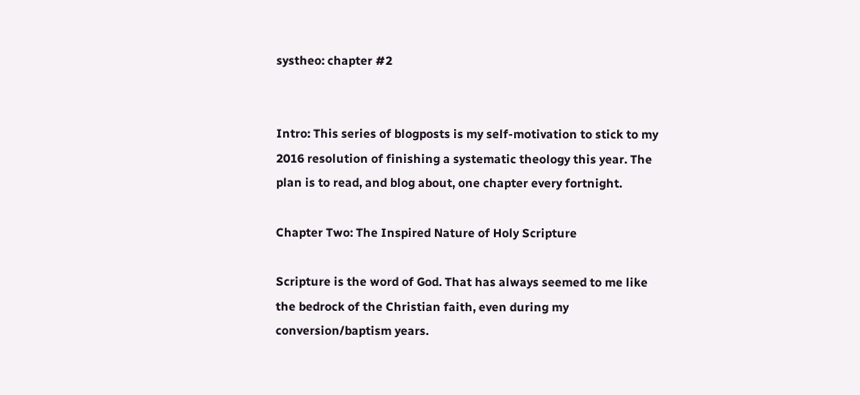systheo: chapter #2


Intro: This series of blogposts is my self-motivation to stick to my 2016 resolution of finishing a systematic theology this year. The plan is to read, and blog about, one chapter every fortnight.

Chapter Two: The Inspired Nature of Holy Scripture

Scripture is the word of God. That has always seemed to me like the bedrock of the Christian faith, even during my conversion/baptism years.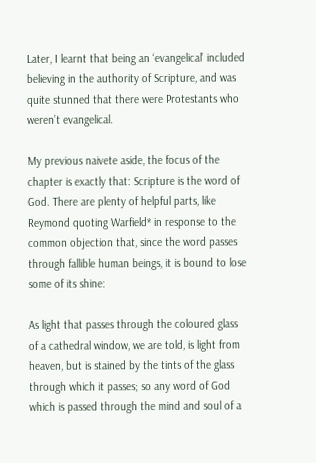Later, I learnt that being an ‘evangelical’ included believing in the authority of Scripture, and was quite stunned that there were Protestants who weren’t evangelical.

My previous naivete aside, the focus of the chapter is exactly that: Scripture is the word of God. There are plenty of helpful parts, like Reymond quoting Warfield* in response to the common objection that, since the word passes through fallible human beings, it is bound to lose some of its shine:

As light that passes through the coloured glass of a cathedral window, we are told, is light from heaven, but is stained by the tints of the glass through which it passes; so any word of God which is passed through the mind and soul of a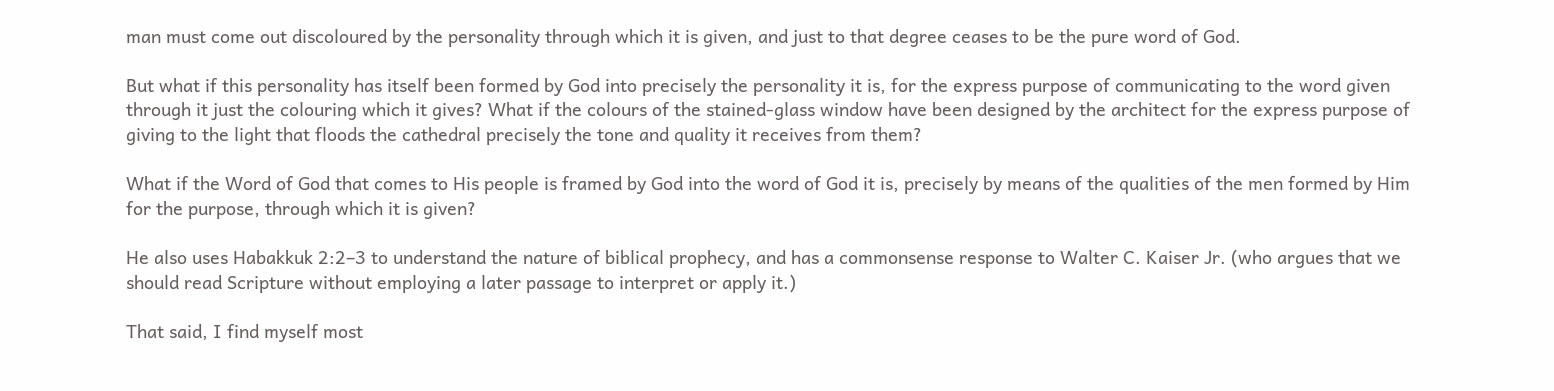man must come out discoloured by the personality through which it is given, and just to that degree ceases to be the pure word of God.

But what if this personality has itself been formed by God into precisely the personality it is, for the express purpose of communicating to the word given through it just the colouring which it gives? What if the colours of the stained-glass window have been designed by the architect for the express purpose of giving to the light that floods the cathedral precisely the tone and quality it receives from them?

What if the Word of God that comes to His people is framed by God into the word of God it is, precisely by means of the qualities of the men formed by Him for the purpose, through which it is given?

He also uses Habakkuk 2:2–3 to understand the nature of biblical prophecy, and has a commonsense response to Walter C. Kaiser Jr. (who argues that we should read Scripture without employing a later passage to interpret or apply it.)

That said, I find myself most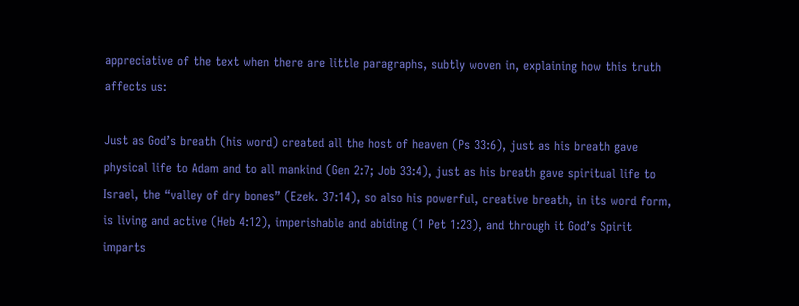appreciative of the text when there are little paragraphs, subtly woven in, explaining how this truth affects us:

Just as God’s breath (his word) created all the host of heaven (Ps 33:6), just as his breath gave physical life to Adam and to all mankind (Gen 2:7; Job 33:4), just as his breath gave spiritual life to Israel, the “valley of dry bones” (Ezek. 37:14), so also his powerful, creative breath, in its word form, is living and active (Heb 4:12), imperishable and abiding (1 Pet 1:23), and through it God’s Spirit imparts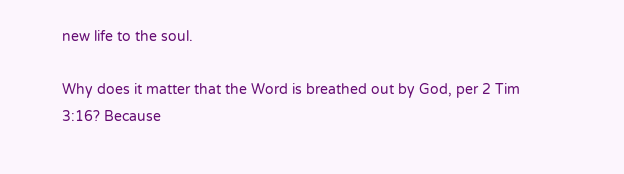new life to the soul.

Why does it matter that the Word is breathed out by God, per 2 Tim 3:16? Because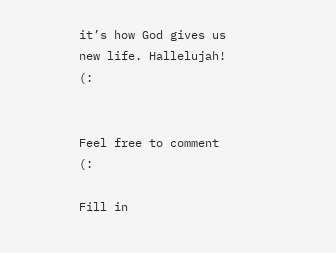it’s how God gives us new life. Hallelujah! (:


Feel free to comment (:

Fill in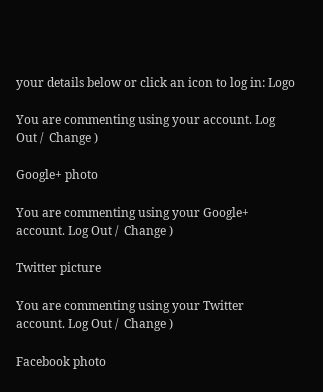your details below or click an icon to log in: Logo

You are commenting using your account. Log Out /  Change )

Google+ photo

You are commenting using your Google+ account. Log Out /  Change )

Twitter picture

You are commenting using your Twitter account. Log Out /  Change )

Facebook photo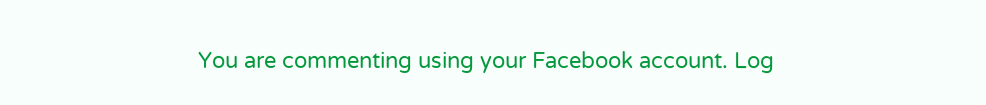You are commenting using your Facebook account. Log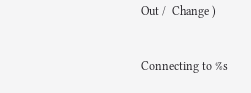Out /  Change )


Connecting to %s